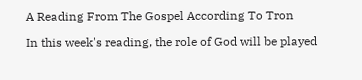A Reading From The Gospel According To Tron

In this week's reading, the role of God will be played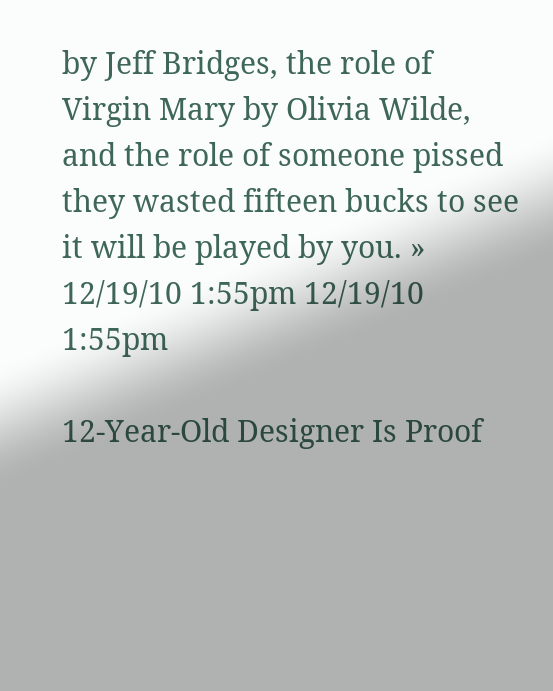by Jeff Bridges, the role of Virgin Mary by Olivia Wilde, and the role of someone pissed they wasted fifteen bucks to see it will be played by you. » 12/19/10 1:55pm 12/19/10 1:55pm

12-Year-Old Designer Is Proof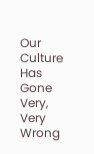Our Culture Has Gone Very, Very Wrong